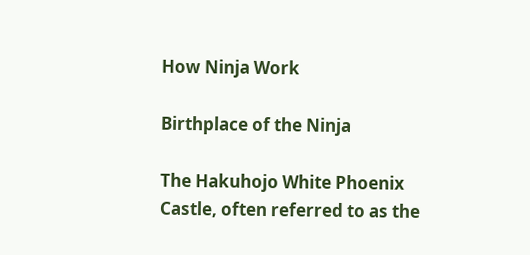How Ninja Work

Birthplace of the Ninja

The Hakuhojo White Phoenix Castle, often referred to as the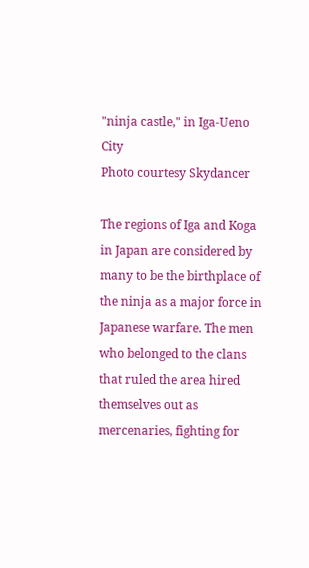"ninja castle," in Iga-Ueno City
Photo courtesy Skydancer

The regions of Iga and Koga in Japan are considered by many to be the birthplace of the ninja as a major force in Japanese warfare. The men who belonged to the clans that ruled the area hired themselves out as mercenaries, fighting for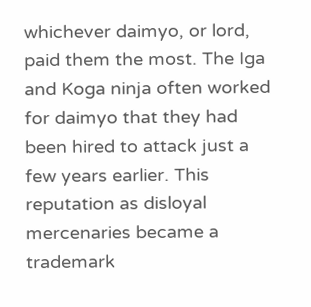whichever daimyo, or lord, paid them the most. The Iga and Koga ninja often worked for daimyo that they had been hired to attack just a few years earlier. This reputation as disloyal mercenaries became a trademark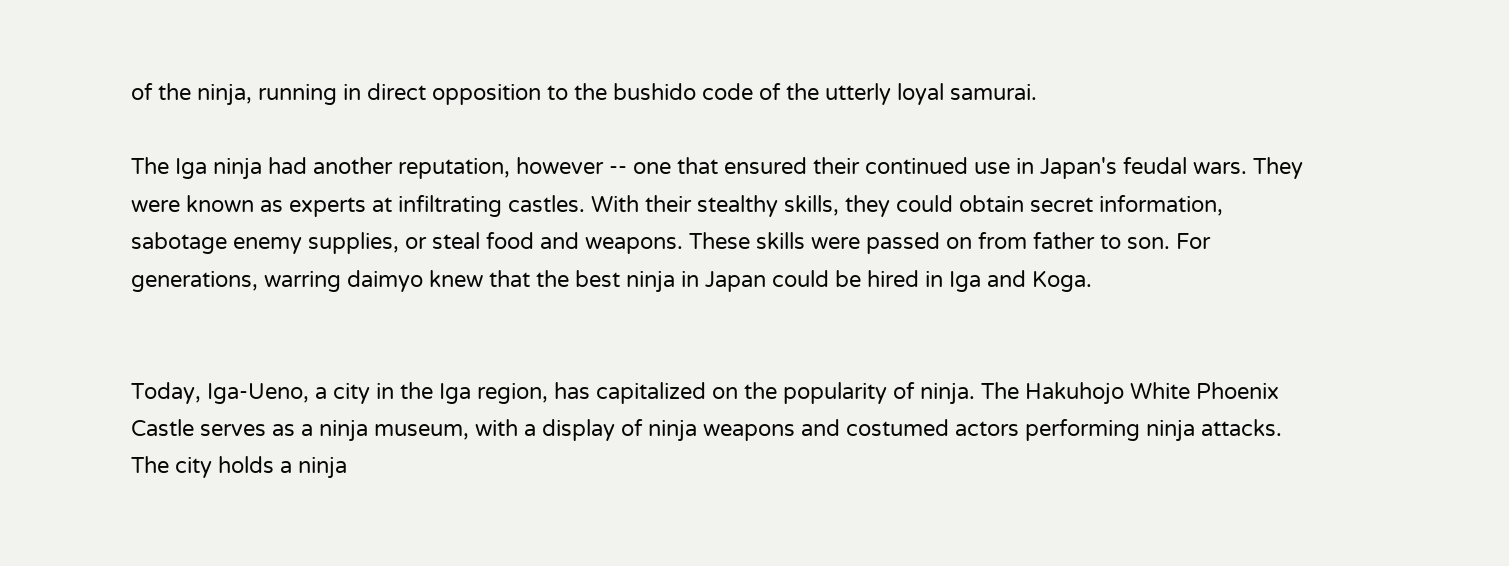of the ninja, running in direct opposition to the bushido code of the utterly loyal samurai.

The Iga ninja had another reputation, however -- one that ensured their continued use in Japan's feudal wars. They were known as experts at infiltrating castles. With their stealthy skills, they could obtain secret information, sabotage enemy supplies, or steal food and weapons. These skills were passed on from father to son. For generations, warring daimyo knew that the best ninja in Japan could be hired in Iga and Koga.


Today, Iga-Ueno, a city in the Iga region, has capitalized on the popularity of ninja. The Hakuhojo White Phoenix Castle serves as a ninja museum, with a display of ninja weapons and costumed actors performing ninja attacks. The city holds a ninja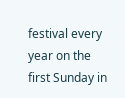festival every year on the first Sunday in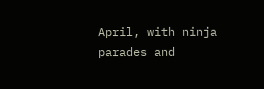April, with ninja parades and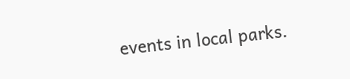events in local parks.